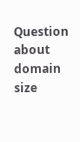Question about domain size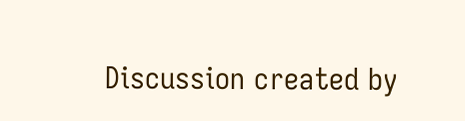Discussion created by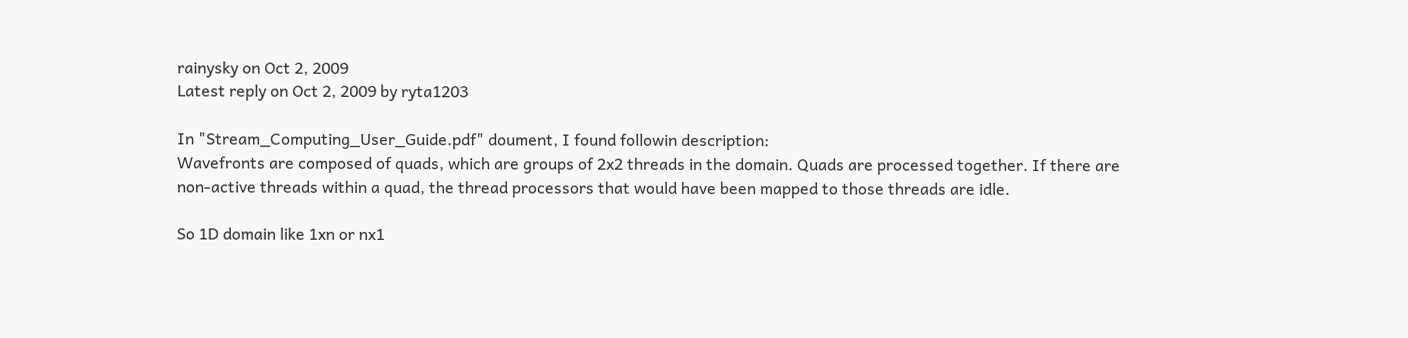rainysky on Oct 2, 2009
Latest reply on Oct 2, 2009 by ryta1203

In "Stream_Computing_User_Guide.pdf" doument, I found followin description:
Wavefronts are composed of quads, which are groups of 2x2 threads in the domain. Quads are processed together. If there are non-active threads within a quad, the thread processors that would have been mapped to those threads are idle.

So 1D domain like 1xn or nx1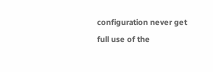configuration never get full use of the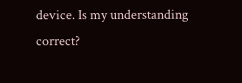device. Is my understanding correct?